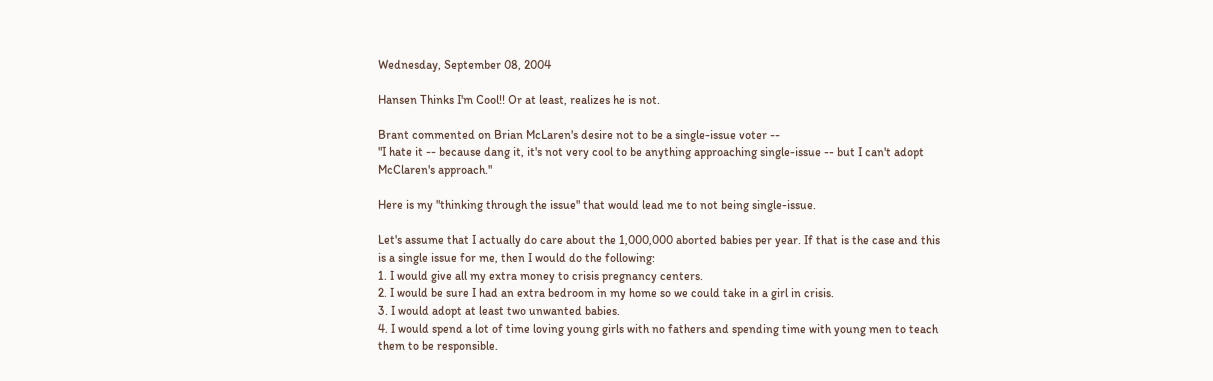Wednesday, September 08, 2004

Hansen Thinks I'm Cool!! Or at least, realizes he is not.

Brant commented on Brian McLaren's desire not to be a single-issue voter --
"I hate it -- because dang it, it's not very cool to be anything approaching single-issue -- but I can't adopt McClaren's approach."

Here is my "thinking through the issue" that would lead me to not being single-issue.

Let's assume that I actually do care about the 1,000,000 aborted babies per year. If that is the case and this is a single issue for me, then I would do the following:
1. I would give all my extra money to crisis pregnancy centers.
2. I would be sure I had an extra bedroom in my home so we could take in a girl in crisis.
3. I would adopt at least two unwanted babies.
4. I would spend a lot of time loving young girls with no fathers and spending time with young men to teach them to be responsible.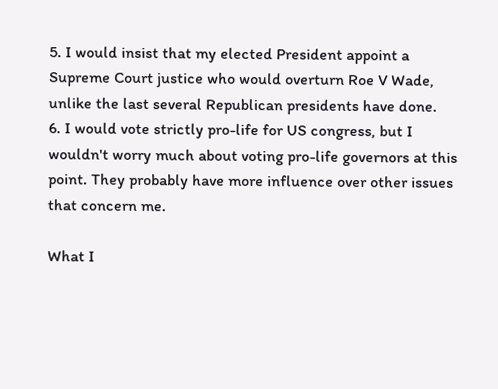5. I would insist that my elected President appoint a Supreme Court justice who would overturn Roe V Wade, unlike the last several Republican presidents have done.
6. I would vote strictly pro-life for US congress, but I wouldn't worry much about voting pro-life governors at this point. They probably have more influence over other issues that concern me.

What I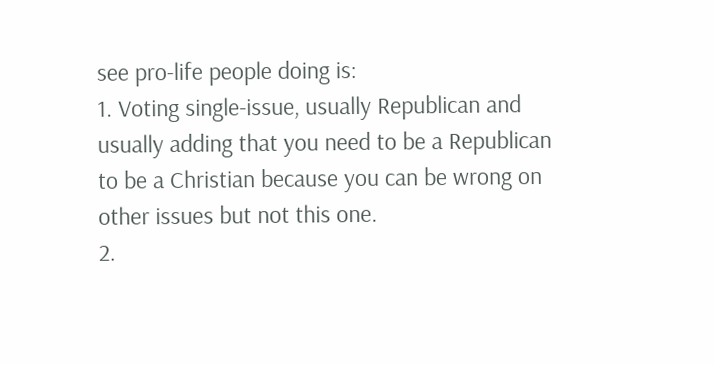see pro-life people doing is:
1. Voting single-issue, usually Republican and usually adding that you need to be a Republican to be a Christian because you can be wrong on other issues but not this one.
2.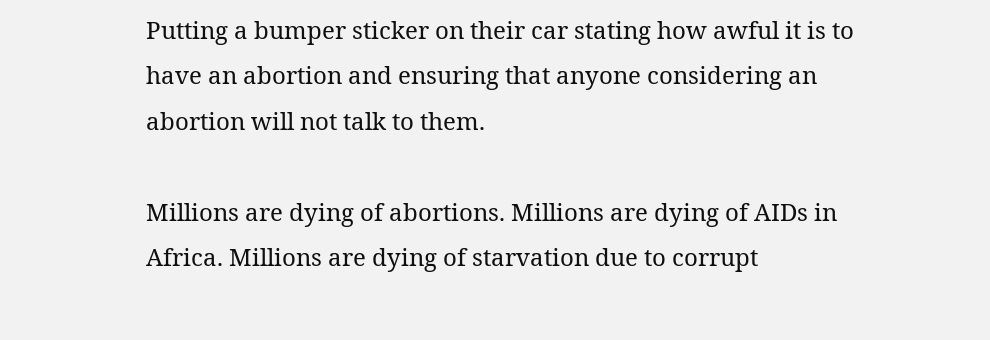Putting a bumper sticker on their car stating how awful it is to have an abortion and ensuring that anyone considering an abortion will not talk to them.

Millions are dying of abortions. Millions are dying of AIDs in Africa. Millions are dying of starvation due to corrupt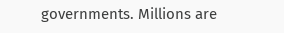governments. Millions are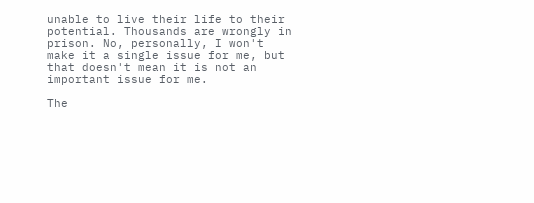unable to live their life to their potential. Thousands are wrongly in prison. No, personally, I won't make it a single issue for me, but that doesn't mean it is not an important issue for me.

The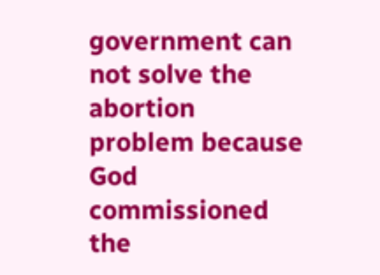government can not solve the abortion problem because God commissioned the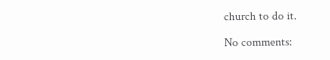church to do it.

No comments: